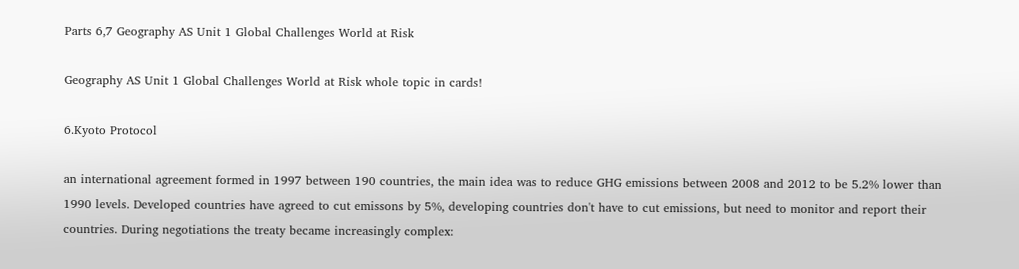Parts 6,7 Geography AS Unit 1 Global Challenges World at Risk

Geography AS Unit 1 Global Challenges World at Risk whole topic in cards!

6.Kyoto Protocol

an international agreement formed in 1997 between 190 countries, the main idea was to reduce GHG emissions between 2008 and 2012 to be 5.2% lower than 1990 levels. Developed countries have agreed to cut emissons by 5%, developing countries don't have to cut emissions, but need to monitor and report their countries. During negotiations the treaty became increasingly complex: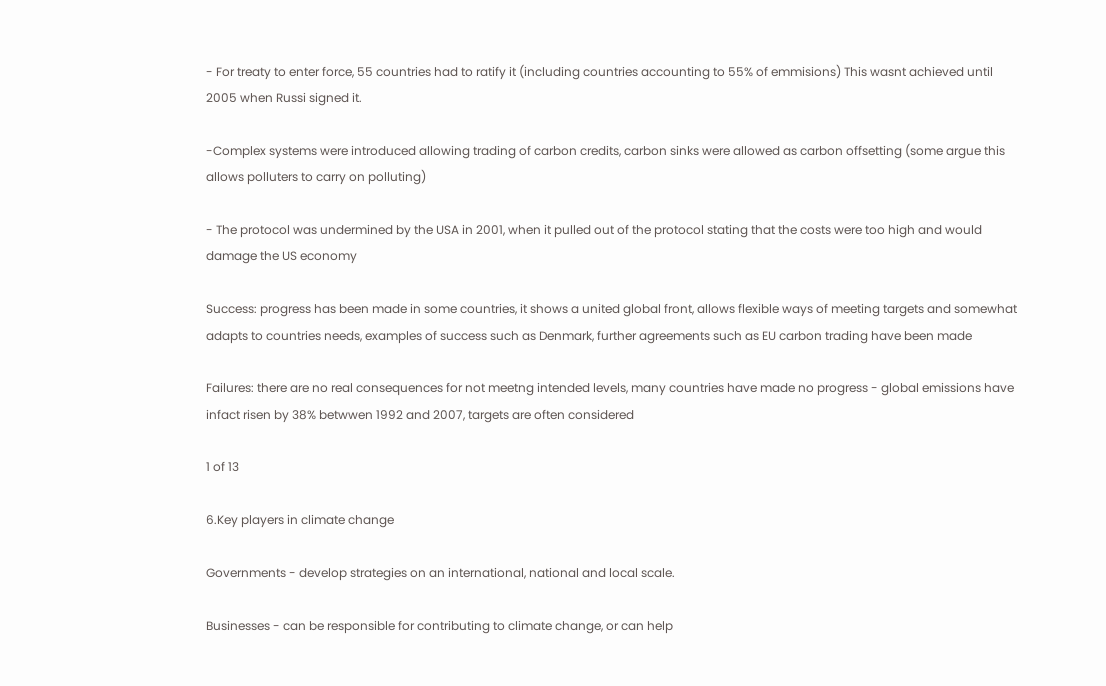- For treaty to enter force, 55 countries had to ratify it (including countries accounting to 55% of emmisions) This wasnt achieved until 2005 when Russi signed it.

-Complex systems were introduced allowing trading of carbon credits, carbon sinks were allowed as carbon offsetting (some argue this allows polluters to carry on polluting)

- The protocol was undermined by the USA in 2001, when it pulled out of the protocol stating that the costs were too high and would damage the US economy

Success: progress has been made in some countries, it shows a united global front, allows flexible ways of meeting targets and somewhat adapts to countries needs, examples of success such as Denmark, further agreements such as EU carbon trading have been made

Failures: there are no real consequences for not meetng intended levels, many countries have made no progress - global emissions have infact risen by 38% betwwen 1992 and 2007, targets are often considered

1 of 13

6.Key players in climate change

Governments - develop strategies on an international, national and local scale.

Businesses - can be responsible for contributing to climate change, or can help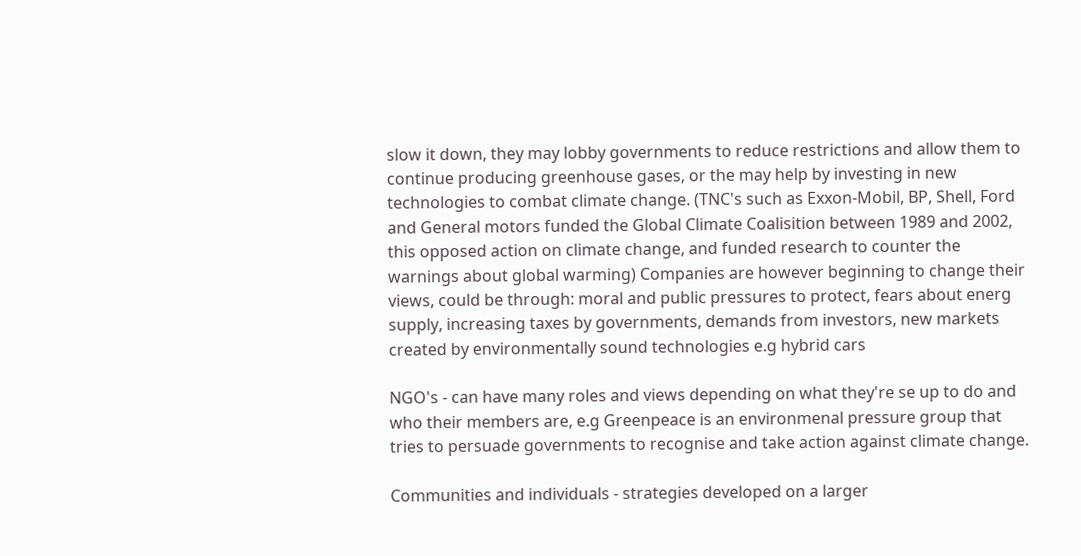slow it down, they may lobby governments to reduce restrictions and allow them to continue producing greenhouse gases, or the may help by investing in new technologies to combat climate change. (TNC's such as Exxon-Mobil, BP, Shell, Ford and General motors funded the Global Climate Coalisition between 1989 and 2002, this opposed action on climate change, and funded research to counter the warnings about global warming) Companies are however beginning to change their views, could be through: moral and public pressures to protect, fears about energ supply, increasing taxes by governments, demands from investors, new markets created by environmentally sound technologies e.g hybrid cars

NGO's - can have many roles and views depending on what they're se up to do and who their members are, e.g Greenpeace is an environmenal pressure group that tries to persuade governments to recognise and take action against climate change.

Communities and individuals - strategies developed on a larger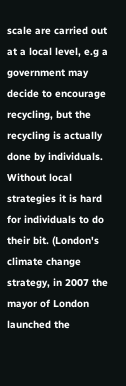scale are carried out at a local level, e.g a government may decide to encourage recycling, but the recycling is actually done by individuals. Without local strategies it is hard for individuals to do their bit. (London's climate change strategy, in 2007 the mayor of London launched the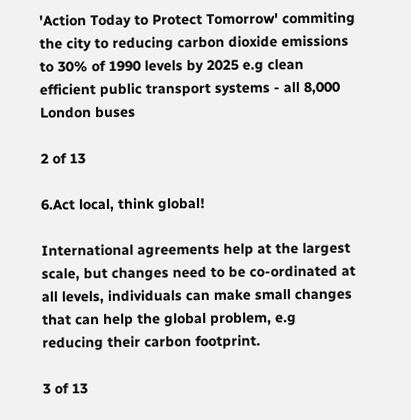'Action Today to Protect Tomorrow' commiting the city to reducing carbon dioxide emissions to 30% of 1990 levels by 2025 e.g clean efficient public transport systems - all 8,000 London buses

2 of 13

6.Act local, think global!

International agreements help at the largest scale, but changes need to be co-ordinated at all levels, individuals can make small changes that can help the global problem, e.g reducing their carbon footprint.

3 of 13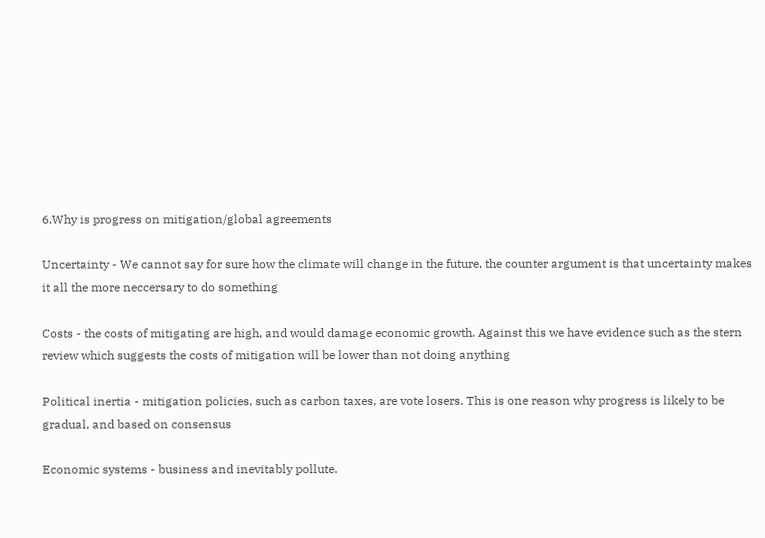6.Why is progress on mitigation/global agreements

Uncertainty - We cannot say for sure how the climate will change in the future, the counter argument is that uncertainty makes it all the more neccersary to do something

Costs - the costs of mitigating are high, and would damage economic growth. Against this we have evidence such as the stern review which suggests the costs of mitigation will be lower than not doing anything

Political inertia - mitigation policies, such as carbon taxes, are vote losers. This is one reason why progress is likely to be gradual, and based on consensus

Economic systems - business and inevitably pollute.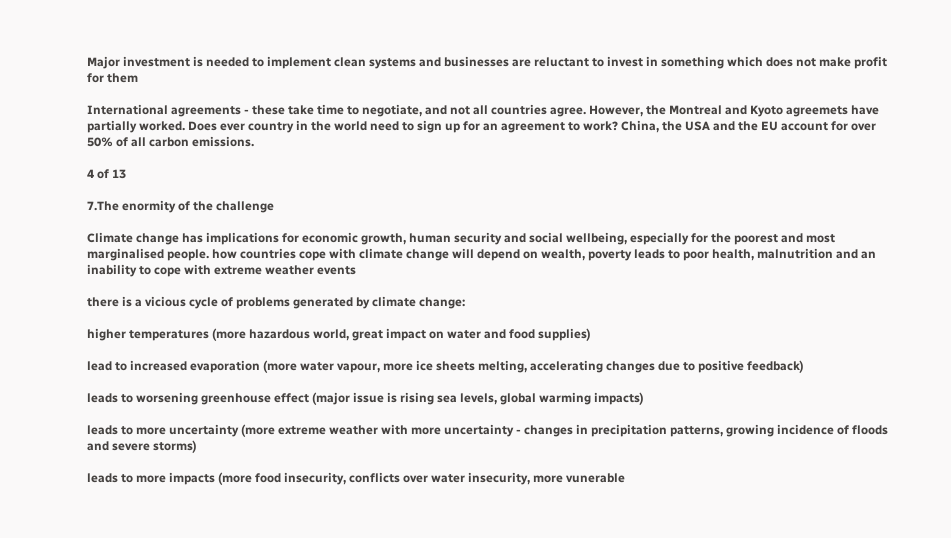Major investment is needed to implement clean systems and businesses are reluctant to invest in something which does not make profit for them

International agreements - these take time to negotiate, and not all countries agree. However, the Montreal and Kyoto agreemets have partially worked. Does ever country in the world need to sign up for an agreement to work? China, the USA and the EU account for over 50% of all carbon emissions.

4 of 13

7.The enormity of the challenge

Climate change has implications for economic growth, human security and social wellbeing, especially for the poorest and most marginalised people. how countries cope with climate change will depend on wealth, poverty leads to poor health, malnutrition and an inability to cope with extreme weather events

there is a vicious cycle of problems generated by climate change:

higher temperatures (more hazardous world, great impact on water and food supplies)

lead to increased evaporation (more water vapour, more ice sheets melting, accelerating changes due to positive feedback)

leads to worsening greenhouse effect (major issue is rising sea levels, global warming impacts)

leads to more uncertainty (more extreme weather with more uncertainty - changes in precipitation patterns, growing incidence of floods and severe storms)

leads to more impacts (more food insecurity, conflicts over water insecurity, more vunerable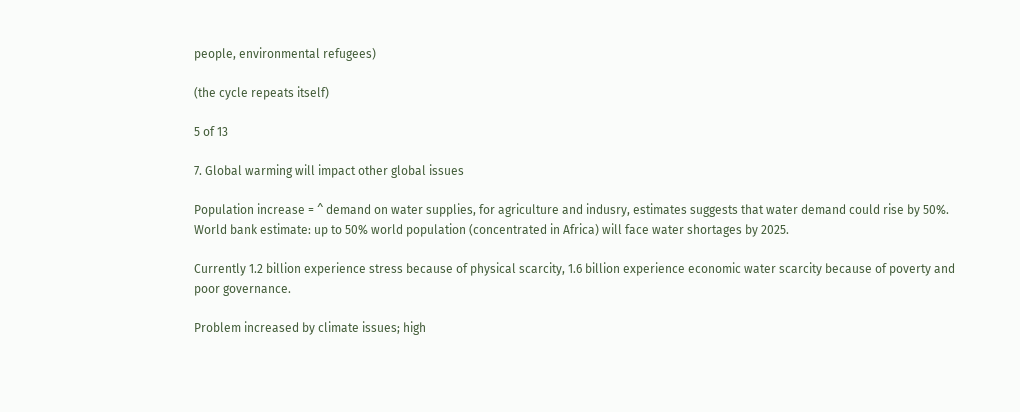people, environmental refugees)

(the cycle repeats itself)

5 of 13

7. Global warming will impact other global issues

Population increase = ^ demand on water supplies, for agriculture and indusry, estimates suggests that water demand could rise by 50%. World bank estimate: up to 50% world population (concentrated in Africa) will face water shortages by 2025.

Currently 1.2 billion experience stress because of physical scarcity, 1.6 billion experience economic water scarcity because of poverty and poor governance.

Problem increased by climate issues; high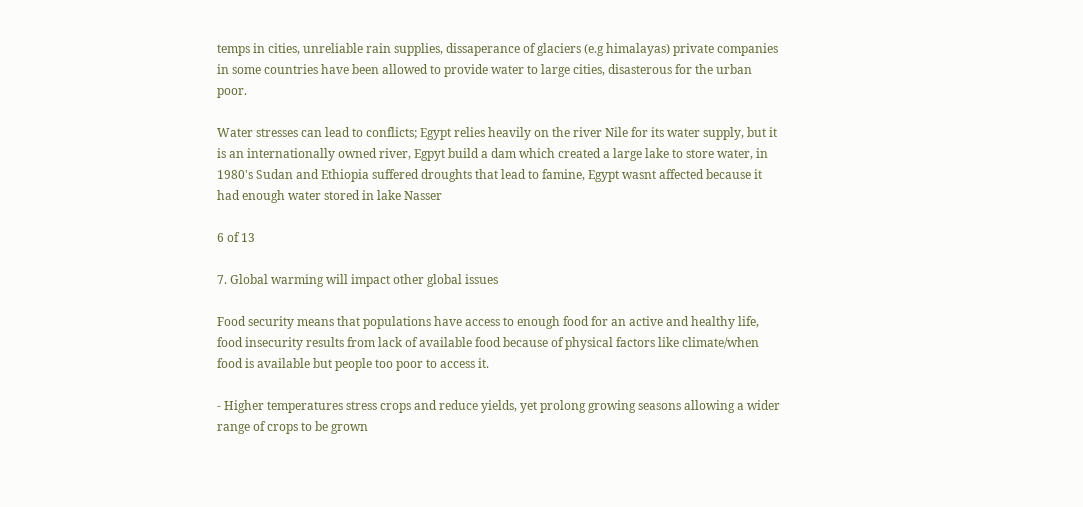temps in cities, unreliable rain supplies, dissaperance of glaciers (e.g himalayas) private companies in some countries have been allowed to provide water to large cities, disasterous for the urban poor.

Water stresses can lead to conflicts; Egypt relies heavily on the river Nile for its water supply, but it is an internationally owned river, Egpyt build a dam which created a large lake to store water, in 1980's Sudan and Ethiopia suffered droughts that lead to famine, Egypt wasnt affected because it had enough water stored in lake Nasser

6 of 13

7. Global warming will impact other global issues

Food security means that populations have access to enough food for an active and healthy life, food insecurity results from lack of available food because of physical factors like climate/when food is available but people too poor to access it.

- Higher temperatures stress crops and reduce yields, yet prolong growing seasons allowing a wider range of crops to be grown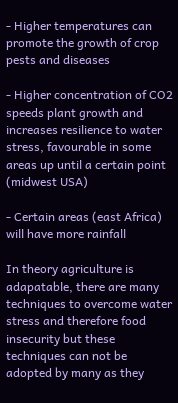- Higher temperatures can promote the growth of crop pests and diseases

- Higher concentration of CO2 speeds plant growth and increases resilience to water stress, favourable in some areas up until a certain point (midwest USA)

- Certain areas (east Africa) will have more rainfall

In theory agriculture is adapatable, there are many techniques to overcome water stress and therefore food insecurity but these techniques can not be adopted by many as they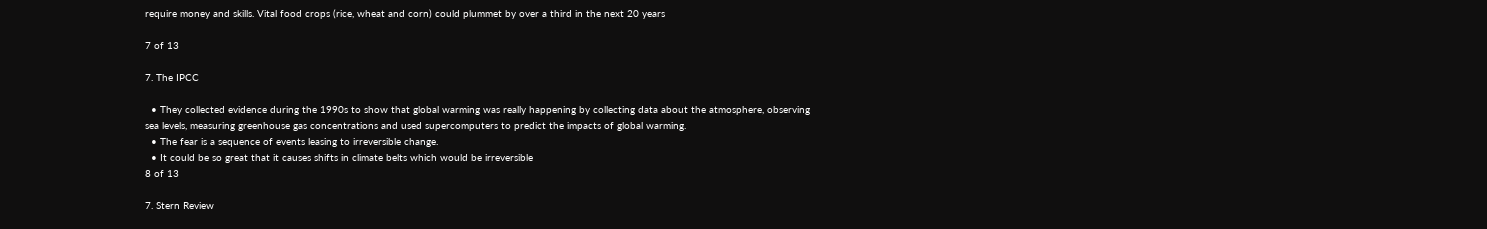require money and skills. Vital food crops (rice, wheat and corn) could plummet by over a third in the next 20 years

7 of 13

7. The IPCC

  • They collected evidence during the 1990s to show that global warming was really happening by collecting data about the atmosphere, observing sea levels, measuring greenhouse gas concentrations and used supercomputers to predict the impacts of global warming.
  • The fear is a sequence of events leasing to irreversible change.
  • It could be so great that it causes shifts in climate belts which would be irreversible
8 of 13

7. Stern Review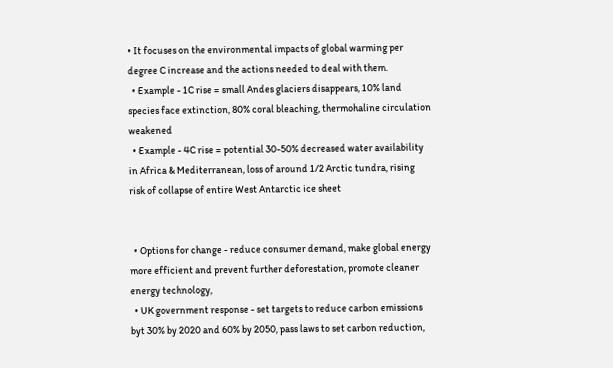• It focuses on the environmental impacts of global warming per degree C increase and the actions needed to deal with them.
  • Example - 1C rise = small Andes glaciers disappears, 10% land species face extinction, 80% coral bleaching, thermohaline circulation weakened
  • Example - 4C rise = potential 30-50% decreased water availability in Africa & Mediterranean, loss of around 1/2 Arctic tundra, rising risk of collapse of entire West Antarctic ice sheet


  • Options for change - reduce consumer demand, make global energy more efficient and prevent further deforestation, promote cleaner energy technology,
  • UK government response - set targets to reduce carbon emissions byt 30% by 2020 and 60% by 2050, pass laws to set carbon reduction,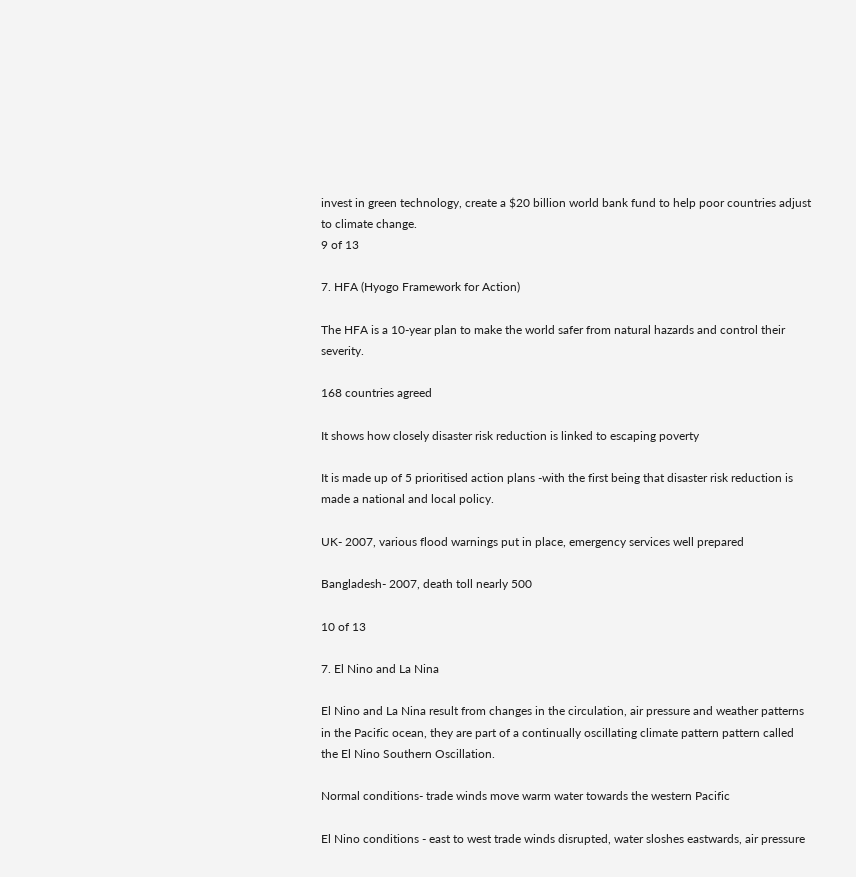invest in green technology, create a $20 billion world bank fund to help poor countries adjust to climate change.
9 of 13

7. HFA (Hyogo Framework for Action)

The HFA is a 10-year plan to make the world safer from natural hazards and control their severity.

168 countries agreed

It shows how closely disaster risk reduction is linked to escaping poverty

It is made up of 5 prioritised action plans -with the first being that disaster risk reduction is made a national and local policy.

UK- 2007, various flood warnings put in place, emergency services well prepared

Bangladesh- 2007, death toll nearly 500

10 of 13

7. El Nino and La Nina

El Nino and La Nina result from changes in the circulation, air pressure and weather patterns in the Pacific ocean, they are part of a continually oscillating climate pattern pattern called the El Nino Southern Oscillation.

Normal conditions- trade winds move warm water towards the western Pacific

El Nino conditions - east to west trade winds disrupted, water sloshes eastwards, air pressure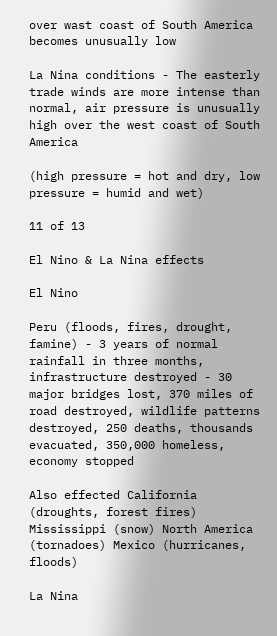over wast coast of South America becomes unusually low

La Nina conditions - The easterly trade winds are more intense than normal, air pressure is unusually high over the west coast of South America

(high pressure = hot and dry, low pressure = humid and wet)

11 of 13

El Nino & La Nina effects

El Nino

Peru (floods, fires, drought, famine) - 3 years of normal rainfall in three months, infrastructure destroyed - 30 major bridges lost, 370 miles of road destroyed, wildlife patterns destroyed, 250 deaths, thousands evacuated, 350,000 homeless, economy stopped

Also effected California (droughts, forest fires) Mississippi (snow) North America (tornadoes) Mexico (hurricanes, floods)

La Nina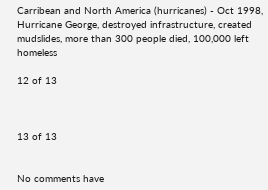Carribean and North America (hurricanes) - Oct 1998, Hurricane George, destroyed infrastructure, created mudslides, more than 300 people died, 100,000 left homeless

12 of 13



13 of 13


No comments have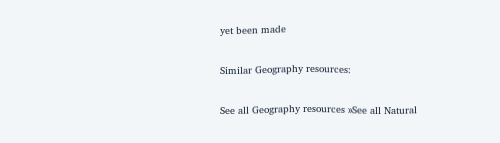yet been made

Similar Geography resources:

See all Geography resources »See all Natural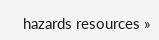hazards resources »